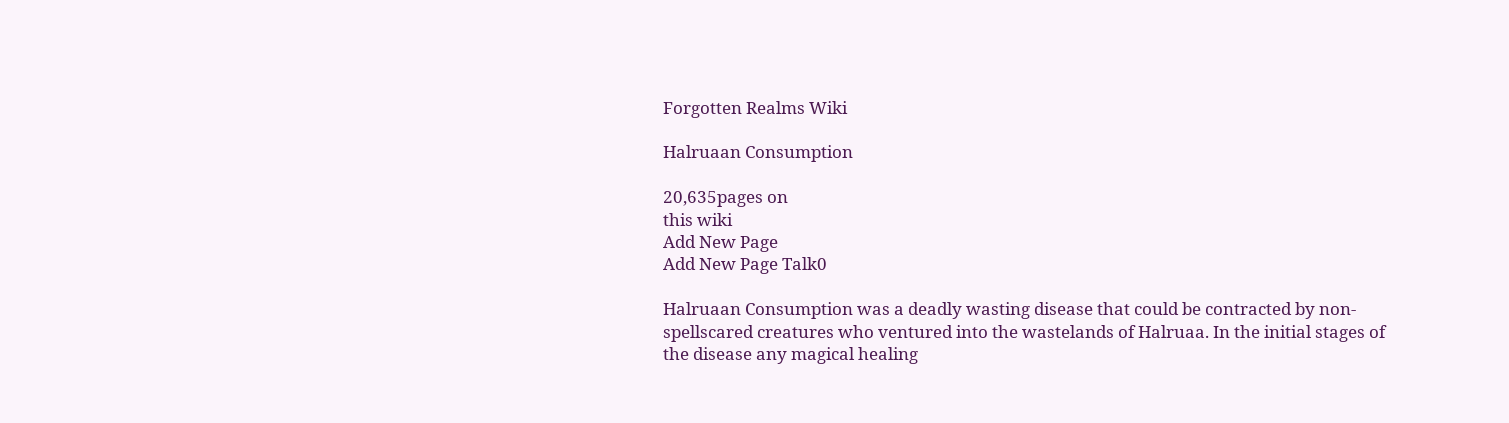Forgotten Realms Wiki

Halruaan Consumption

20,635pages on
this wiki
Add New Page
Add New Page Talk0

Halruaan Consumption was a deadly wasting disease that could be contracted by non-spellscared creatures who ventured into the wastelands of Halruaa. In the initial stages of the disease any magical healing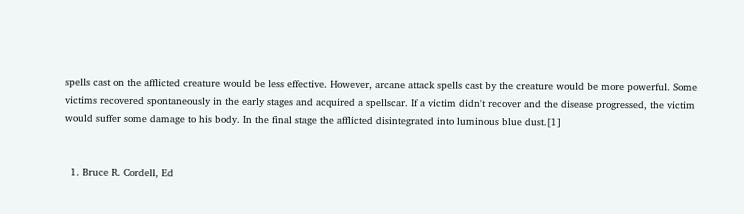spells cast on the afflicted creature would be less effective. However, arcane attack spells cast by the creature would be more powerful. Some victims recovered spontaneously in the early stages and acquired a spellscar. If a victim didn't recover and the disease progressed, the victim would suffer some damage to his body. In the final stage the afflicted disintegrated into luminous blue dust.[1]


  1. Bruce R. Cordell, Ed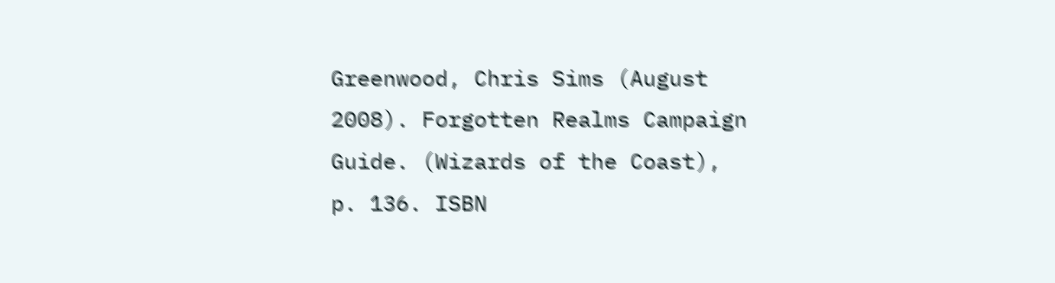Greenwood, Chris Sims (August 2008). Forgotten Realms Campaign Guide. (Wizards of the Coast), p. 136. ISBN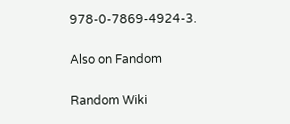978-0-7869-4924-3.

Also on Fandom

Random Wiki